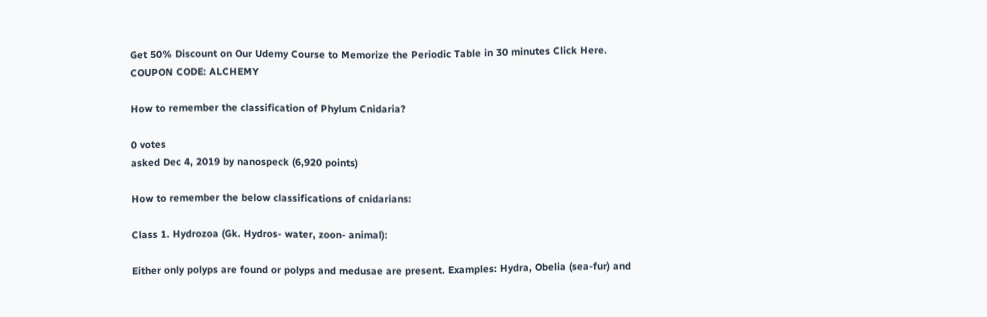Get 50% Discount on Our Udemy Course to Memorize the Periodic Table in 30 minutes Click Here. COUPON CODE: ALCHEMY

How to remember the classification of Phylum Cnidaria?

0 votes
asked Dec 4, 2019 by nanospeck (6,920 points)

How to remember the below classifications of cnidarians:

Class 1. Hydrozoa (Gk. Hydros- water, zoon- animal):

Either only polyps are found or polyps and medusae are present. Examples: Hydra, Obelia (sea-fur) and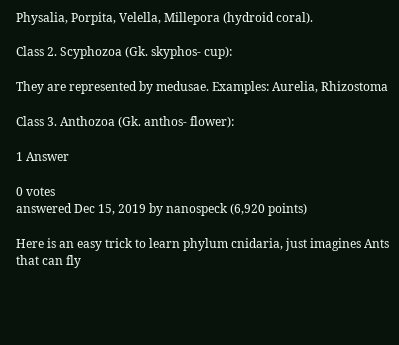Physalia, Porpita, Velella, Millepora (hydroid coral).

Class 2. Scyphozoa (Gk. skyphos- cup):

They are represented by medusae. Examples: Aurelia, Rhizostoma

Class 3. Anthozoa (Gk. anthos- flower):

1 Answer

0 votes
answered Dec 15, 2019 by nanospeck (6,920 points)

Here is an easy trick to learn phylum cnidaria, just imagines Ants that can fly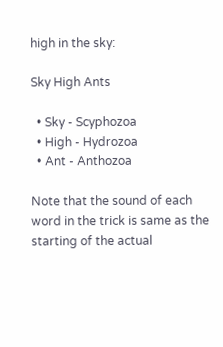high in the sky:

Sky High Ants

  • Sky - Scyphozoa
  • High - Hydrozoa
  • Ant - Anthozoa

Note that the sound of each word in the trick is same as the starting of the actual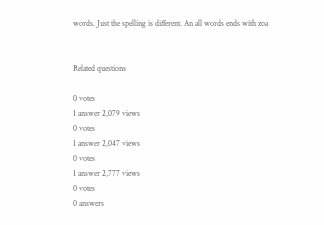words. Just the spelling is different. An all words ends with zoa


Related questions

0 votes
1 answer 2,079 views
0 votes
1 answer 2,047 views
0 votes
1 answer 2,777 views
0 votes
0 answers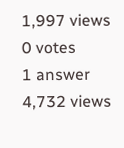1,997 views
0 votes
1 answer 4,732 views